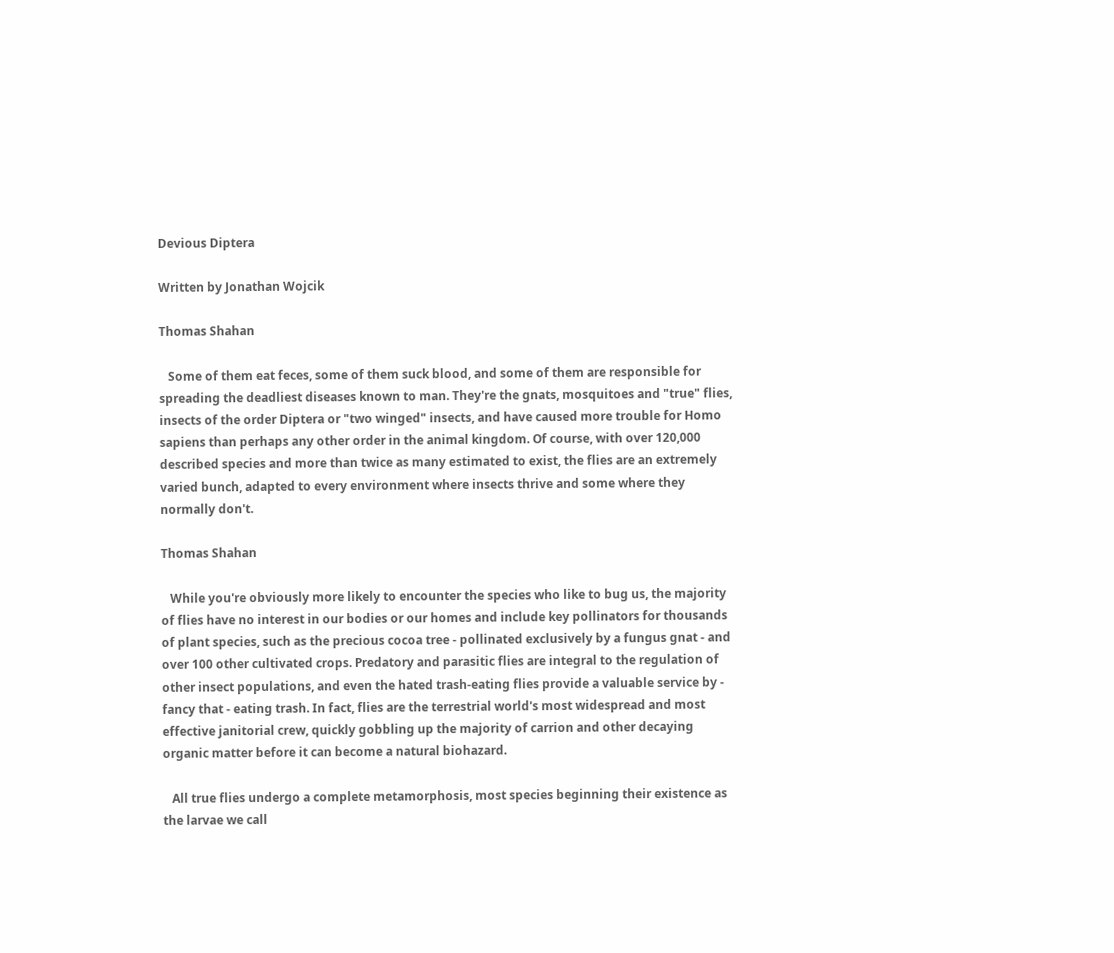Devious Diptera

Written by Jonathan Wojcik

Thomas Shahan

   Some of them eat feces, some of them suck blood, and some of them are responsible for spreading the deadliest diseases known to man. They're the gnats, mosquitoes and "true" flies, insects of the order Diptera or "two winged" insects, and have caused more trouble for Homo sapiens than perhaps any other order in the animal kingdom. Of course, with over 120,000 described species and more than twice as many estimated to exist, the flies are an extremely varied bunch, adapted to every environment where insects thrive and some where they normally don't.

Thomas Shahan

   While you're obviously more likely to encounter the species who like to bug us, the majority of flies have no interest in our bodies or our homes and include key pollinators for thousands of plant species, such as the precious cocoa tree - pollinated exclusively by a fungus gnat - and over 100 other cultivated crops. Predatory and parasitic flies are integral to the regulation of other insect populations, and even the hated trash-eating flies provide a valuable service by - fancy that - eating trash. In fact, flies are the terrestrial world's most widespread and most effective janitorial crew, quickly gobbling up the majority of carrion and other decaying organic matter before it can become a natural biohazard.

   All true flies undergo a complete metamorphosis, most species beginning their existence as the larvae we call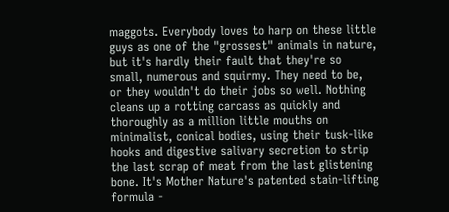maggots. Everybody loves to harp on these little guys as one of the "grossest" animals in nature, but it's hardly their fault that they're so small, numerous and squirmy. They need to be, or they wouldn't do their jobs so well. Nothing cleans up a rotting carcass as quickly and thoroughly as a million little mouths on minimalist, conical bodies, using their tusk-like hooks and digestive salivary secretion to strip the last scrap of meat from the last glistening bone. It's Mother Nature's patented stain-lifting formula -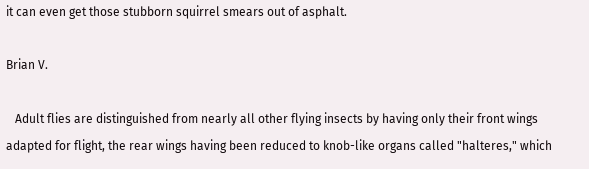it can even get those stubborn squirrel smears out of asphalt.

Brian V.

   Adult flies are distinguished from nearly all other flying insects by having only their front wings adapted for flight, the rear wings having been reduced to knob-like organs called "halteres," which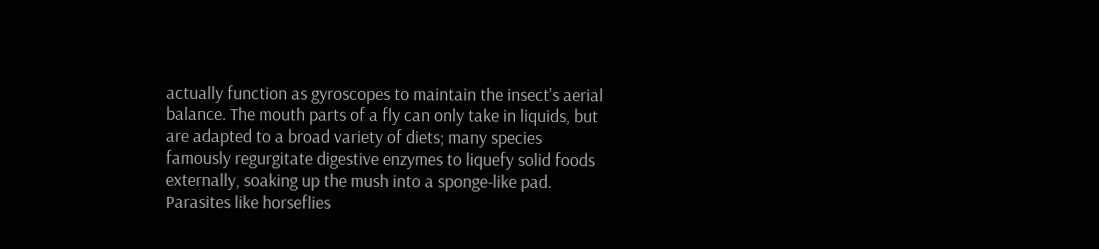actually function as gyroscopes to maintain the insect's aerial balance. The mouth parts of a fly can only take in liquids, but are adapted to a broad variety of diets; many species famously regurgitate digestive enzymes to liquefy solid foods externally, soaking up the mush into a sponge-like pad. Parasites like horseflies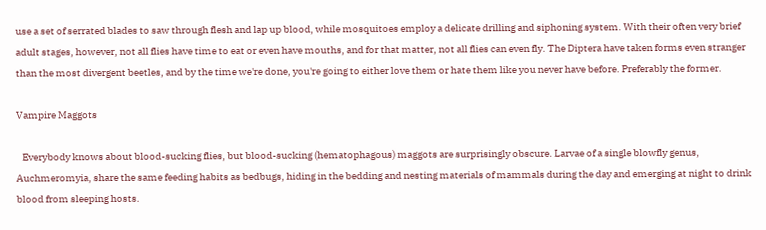use a set of serrated blades to saw through flesh and lap up blood, while mosquitoes employ a delicate drilling and siphoning system. With their often very brief adult stages, however, not all flies have time to eat or even have mouths, and for that matter, not all flies can even fly. The Diptera have taken forms even stranger than the most divergent beetles, and by the time we're done, you're going to either love them or hate them like you never have before. Preferably the former.

Vampire Maggots

   Everybody knows about blood-sucking flies, but blood-sucking (hematophagous) maggots are surprisingly obscure. Larvae of a single blowfly genus, Auchmeromyia, share the same feeding habits as bedbugs, hiding in the bedding and nesting materials of mammals during the day and emerging at night to drink blood from sleeping hosts.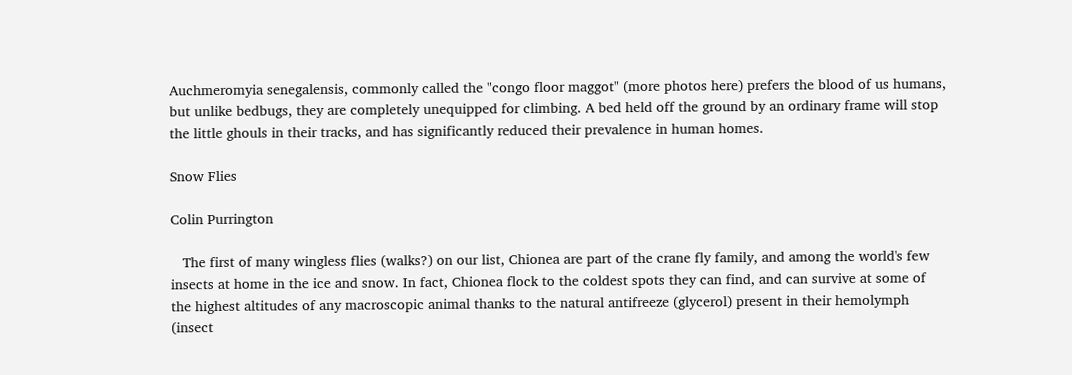Auchmeromyia senegalensis, commonly called the "congo floor maggot" (more photos here) prefers the blood of us humans, but unlike bedbugs, they are completely unequipped for climbing. A bed held off the ground by an ordinary frame will stop the little ghouls in their tracks, and has significantly reduced their prevalence in human homes.

Snow Flies

Colin Purrington

   The first of many wingless flies (walks?) on our list, Chionea are part of the crane fly family, and among the world's few insects at home in the ice and snow. In fact, Chionea flock to the coldest spots they can find, and can survive at some of the highest altitudes of any macroscopic animal thanks to the natural antifreeze (glycerol) present in their hemolymph (insect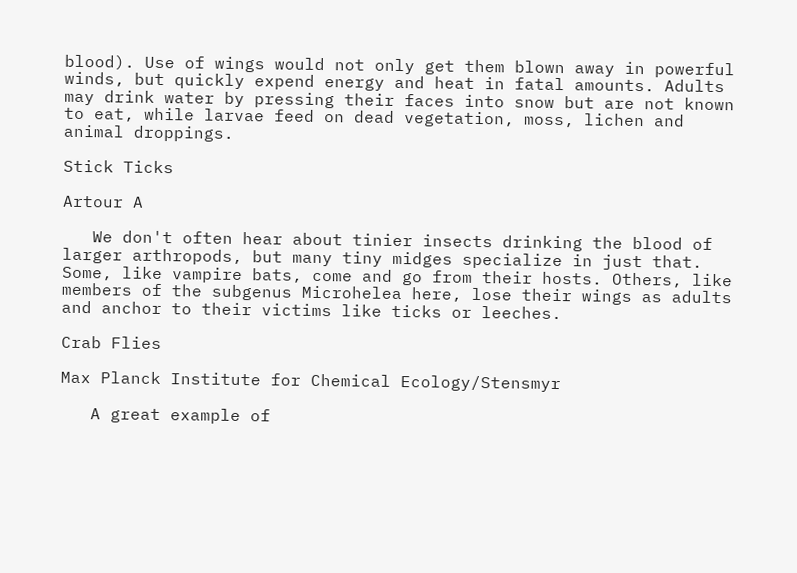blood). Use of wings would not only get them blown away in powerful winds, but quickly expend energy and heat in fatal amounts. Adults may drink water by pressing their faces into snow but are not known to eat, while larvae feed on dead vegetation, moss, lichen and animal droppings.

Stick Ticks

Artour A

   We don't often hear about tinier insects drinking the blood of larger arthropods, but many tiny midges specialize in just that. Some, like vampire bats, come and go from their hosts. Others, like members of the subgenus Microhelea here, lose their wings as adults and anchor to their victims like ticks or leeches.

Crab Flies

Max Planck Institute for Chemical Ecology/Stensmyr

   A great example of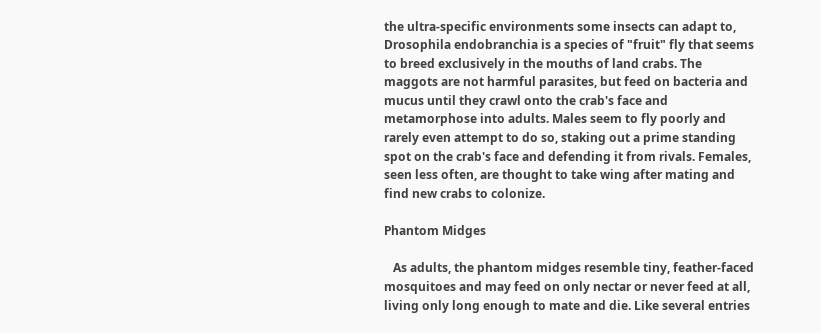the ultra-specific environments some insects can adapt to, Drosophila endobranchia is a species of "fruit" fly that seems to breed exclusively in the mouths of land crabs. The maggots are not harmful parasites, but feed on bacteria and mucus until they crawl onto the crab's face and metamorphose into adults. Males seem to fly poorly and rarely even attempt to do so, staking out a prime standing spot on the crab's face and defending it from rivals. Females, seen less often, are thought to take wing after mating and find new crabs to colonize.

Phantom Midges

   As adults, the phantom midges resemble tiny, feather-faced mosquitoes and may feed on only nectar or never feed at all, living only long enough to mate and die. Like several entries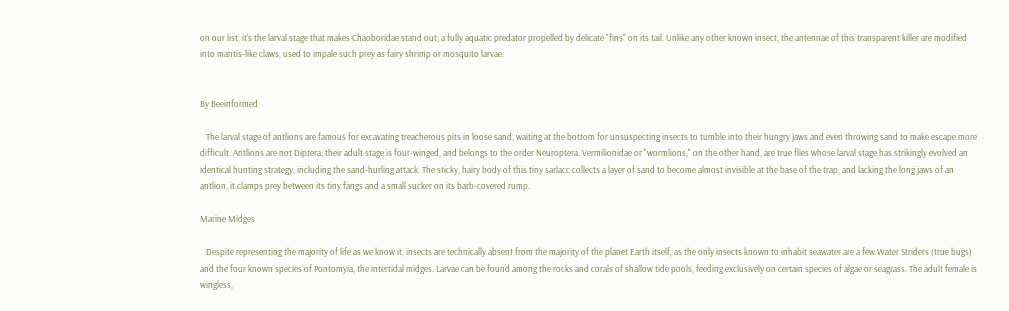on our list, it's the larval stage that makes Chaoboridae stand out; a fully aquatic predator propelled by delicate "fins" on its tail. Unlike any other known insect, the antennae of this transparent killer are modified into mantis-like claws, used to impale such prey as fairy shrimp or mosquito larvae.


By Beeinformed

   The larval stage of antlions are famous for excavating treacherous pits in loose sand, waiting at the bottom for unsuspecting insects to tumble into their hungry jaws and even throwing sand to make escape more difficult. Antlions are not Diptera; their adult stage is four-winged, and belongs to the order Neuroptera. Vermilionidae or "wormlions," on the other hand, are true flies whose larval stage has strikingly evolved an identical hunting strategy, including the sand-hurling attack. The sticky, hairy body of this tiny sarlacc collects a layer of sand to become almost invisible at the base of the trap, and lacking the long jaws of an antlion, it clamps prey between its tiny fangs and a small sucker on its barb-covered rump.

Marine Midges

   Despite representing the majority of life as we know it, insects are technically absent from the majority of the planet Earth itself, as the only insects known to inhabit seawater are a few Water Striders (true bugs) and the four known species of Pontomyia, the intertidal midges. Larvae can be found among the rocks and corals of shallow tide pools, feeding exclusively on certain species of algae or seagrass. The adult female is wingless,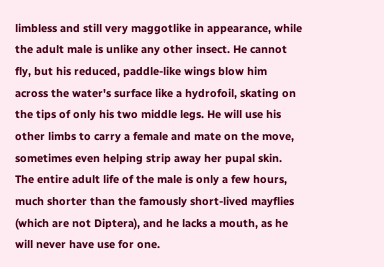limbless and still very maggotlike in appearance, while the adult male is unlike any other insect. He cannot fly, but his reduced, paddle-like wings blow him across the water's surface like a hydrofoil, skating on the tips of only his two middle legs. He will use his other limbs to carry a female and mate on the move, sometimes even helping strip away her pupal skin. The entire adult life of the male is only a few hours, much shorter than the famously short-lived mayflies (which are not Diptera), and he lacks a mouth, as he will never have use for one.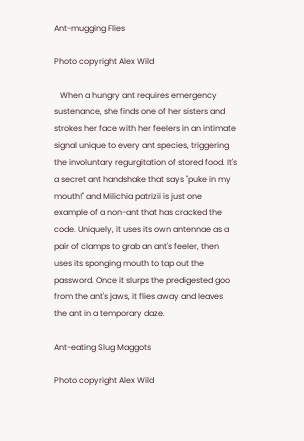Ant-mugging Flies

Photo copyright Alex Wild

   When a hungry ant requires emergency sustenance, she finds one of her sisters and strokes her face with her feelers in an intimate signal unique to every ant species, triggering the involuntary regurgitation of stored food. It's a secret ant handshake that says "puke in my mouth!" and Milichia patrizii is just one example of a non-ant that has cracked the code. Uniquely, it uses its own antennae as a pair of clamps to grab an ant's feeler, then uses its sponging mouth to tap out the password. Once it slurps the predigested goo from the ant's jaws, it flies away and leaves the ant in a temporary daze.

Ant-eating Slug Maggots

Photo copyright Alex Wild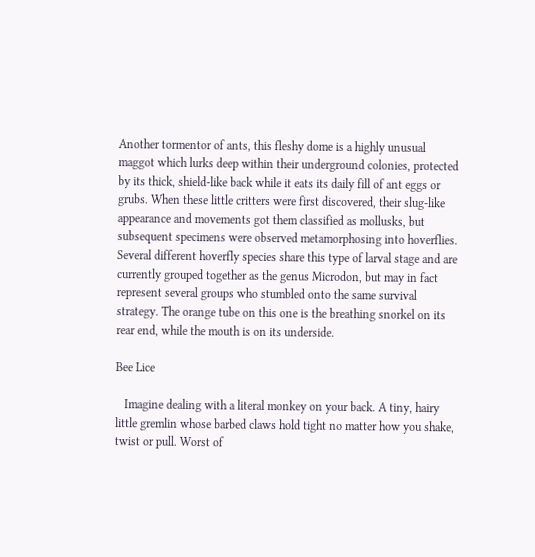Another tormentor of ants, this fleshy dome is a highly unusual maggot which lurks deep within their underground colonies, protected by its thick, shield-like back while it eats its daily fill of ant eggs or grubs. When these little critters were first discovered, their slug-like appearance and movements got them classified as mollusks, but subsequent specimens were observed metamorphosing into hoverflies. Several different hoverfly species share this type of larval stage and are currently grouped together as the genus Microdon, but may in fact represent several groups who stumbled onto the same survival strategy. The orange tube on this one is the breathing snorkel on its rear end, while the mouth is on its underside.

Bee Lice

   Imagine dealing with a literal monkey on your back. A tiny, hairy little gremlin whose barbed claws hold tight no matter how you shake, twist or pull. Worst of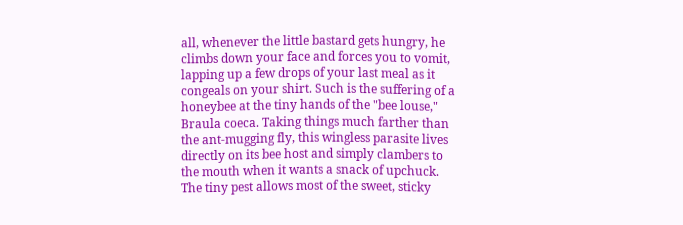all, whenever the little bastard gets hungry, he climbs down your face and forces you to vomit, lapping up a few drops of your last meal as it congeals on your shirt. Such is the suffering of a honeybee at the tiny hands of the "bee louse," Braula coeca. Taking things much farther than the ant-mugging fly, this wingless parasite lives directly on its bee host and simply clambers to the mouth when it wants a snack of upchuck. The tiny pest allows most of the sweet, sticky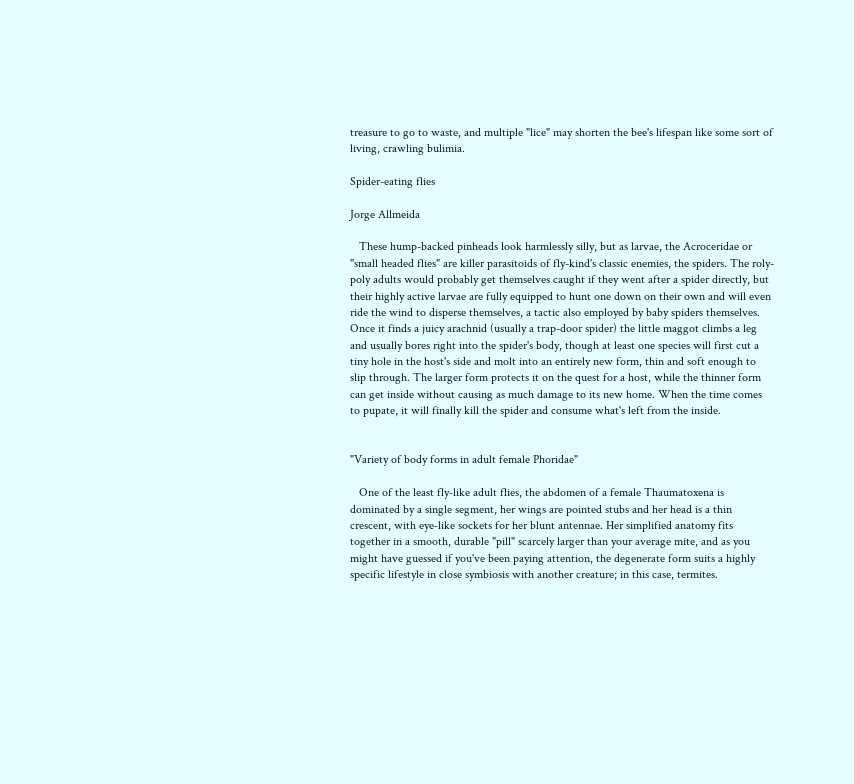treasure to go to waste, and multiple "lice" may shorten the bee's lifespan like some sort of living, crawling bulimia.

Spider-eating flies

Jorge Allmeida

   These hump-backed pinheads look harmlessly silly, but as larvae, the Acroceridae or "small headed flies" are killer parasitoids of fly-kind's classic enemies, the spiders. The roly-poly adults would probably get themselves caught if they went after a spider directly, but their highly active larvae are fully equipped to hunt one down on their own and will even ride the wind to disperse themselves, a tactic also employed by baby spiders themselves. Once it finds a juicy arachnid (usually a trap-door spider) the little maggot climbs a leg and usually bores right into the spider's body, though at least one species will first cut a tiny hole in the host's side and molt into an entirely new form, thin and soft enough to slip through. The larger form protects it on the quest for a host, while the thinner form can get inside without causing as much damage to its new home. When the time comes to pupate, it will finally kill the spider and consume what's left from the inside.


"Variety of body forms in adult female Phoridae"

   One of the least fly-like adult flies, the abdomen of a female Thaumatoxena is dominated by a single segment, her wings are pointed stubs and her head is a thin crescent, with eye-like sockets for her blunt antennae. Her simplified anatomy fits together in a smooth, durable "pill" scarcely larger than your average mite, and as you might have guessed if you've been paying attention, the degenerate form suits a highly specific lifestyle in close symbiosis with another creature; in this case, termites.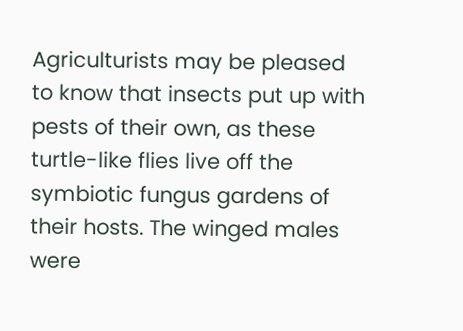Agriculturists may be pleased to know that insects put up with pests of their own, as these turtle-like flies live off the symbiotic fungus gardens of their hosts. The winged males were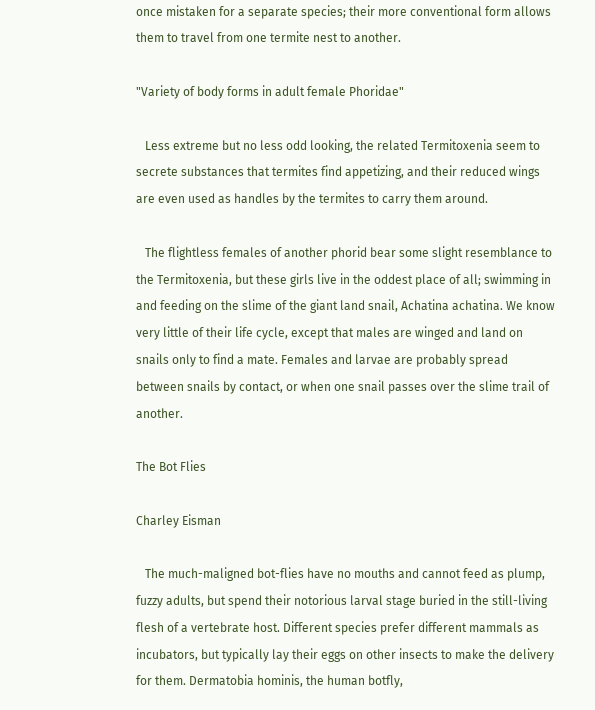once mistaken for a separate species; their more conventional form allows them to travel from one termite nest to another.

"Variety of body forms in adult female Phoridae"

   Less extreme but no less odd looking, the related Termitoxenia seem to secrete substances that termites find appetizing, and their reduced wings are even used as handles by the termites to carry them around.

   The flightless females of another phorid bear some slight resemblance to the Termitoxenia, but these girls live in the oddest place of all; swimming in and feeding on the slime of the giant land snail, Achatina achatina. We know very little of their life cycle, except that males are winged and land on snails only to find a mate. Females and larvae are probably spread between snails by contact, or when one snail passes over the slime trail of another.

The Bot Flies

Charley Eisman

   The much-maligned bot-flies have no mouths and cannot feed as plump, fuzzy adults, but spend their notorious larval stage buried in the still-living flesh of a vertebrate host. Different species prefer different mammals as incubators, but typically lay their eggs on other insects to make the delivery for them. Dermatobia hominis, the human botfly,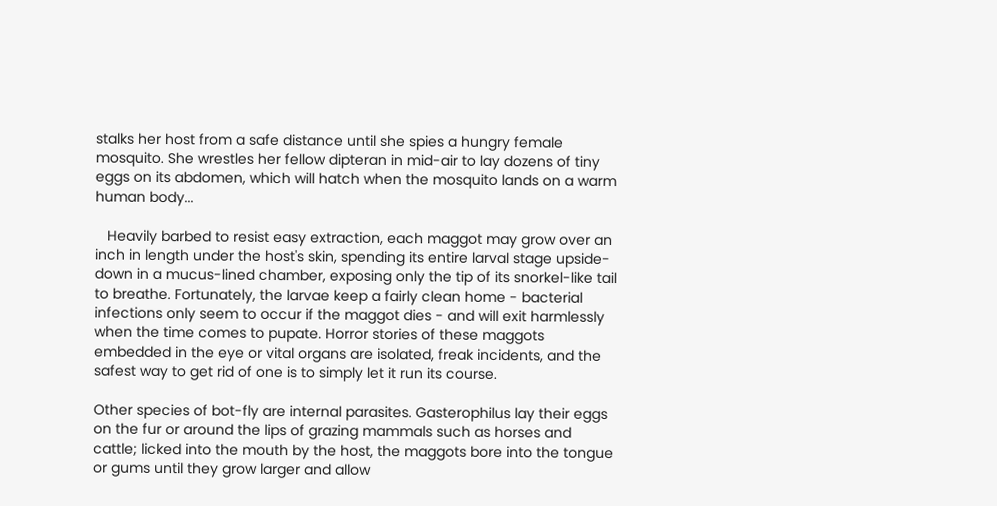stalks her host from a safe distance until she spies a hungry female mosquito. She wrestles her fellow dipteran in mid-air to lay dozens of tiny eggs on its abdomen, which will hatch when the mosquito lands on a warm human body...

   Heavily barbed to resist easy extraction, each maggot may grow over an inch in length under the host's skin, spending its entire larval stage upside-down in a mucus-lined chamber, exposing only the tip of its snorkel-like tail to breathe. Fortunately, the larvae keep a fairly clean home - bacterial infections only seem to occur if the maggot dies - and will exit harmlessly when the time comes to pupate. Horror stories of these maggots embedded in the eye or vital organs are isolated, freak incidents, and the safest way to get rid of one is to simply let it run its course.

Other species of bot-fly are internal parasites. Gasterophilus lay their eggs on the fur or around the lips of grazing mammals such as horses and cattle; licked into the mouth by the host, the maggots bore into the tongue or gums until they grow larger and allow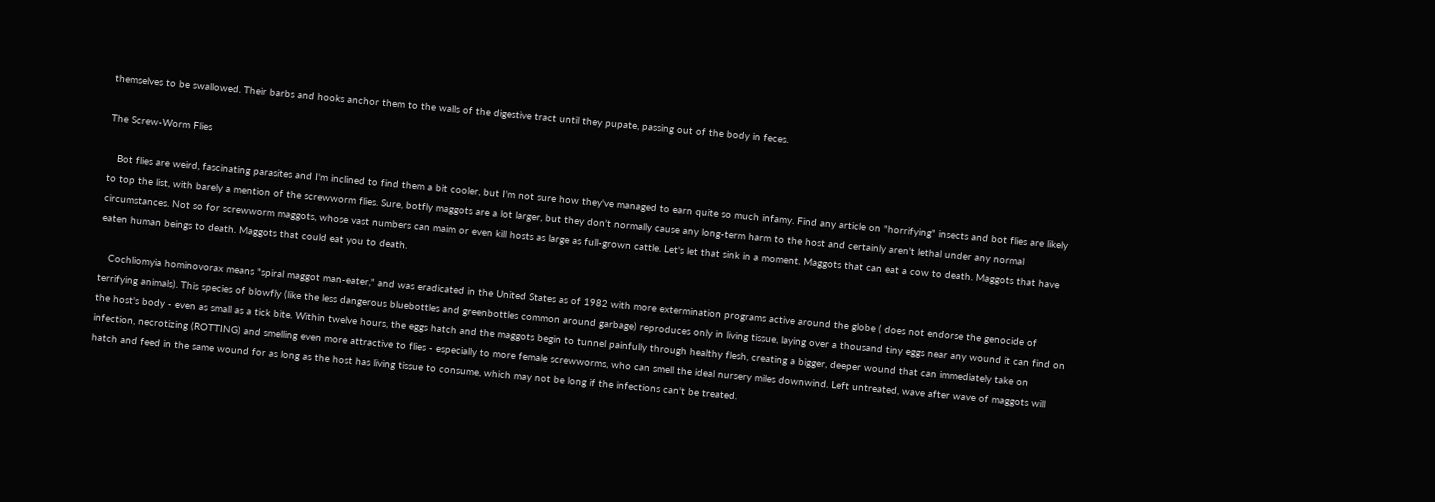themselves to be swallowed. Their barbs and hooks anchor them to the walls of the digestive tract until they pupate, passing out of the body in feces.

The Screw-Worm Flies

   Bot flies are weird, fascinating parasites and I'm inclined to find them a bit cooler, but I'm not sure how they've managed to earn quite so much infamy. Find any article on "horrifying" insects and bot flies are likely to top the list, with barely a mention of the screwworm flies. Sure, botfly maggots are a lot larger, but they don't normally cause any long-term harm to the host and certainly aren't lethal under any normal circumstances. Not so for screwworm maggots, whose vast numbers can maim or even kill hosts as large as full-grown cattle. Let's let that sink in a moment. Maggots that can eat a cow to death. Maggots that have eaten human beings to death. Maggots that could eat you to death.

   Cochliomyia hominovorax means "spiral maggot man-eater," and was eradicated in the United States as of 1982 with more extermination programs active around the globe ( does not endorse the genocide of terrifying animals). This species of blowfly (like the less dangerous bluebottles and greenbottles common around garbage) reproduces only in living tissue, laying over a thousand tiny eggs near any wound it can find on the host's body - even as small as a tick bite. Within twelve hours, the eggs hatch and the maggots begin to tunnel painfully through healthy flesh, creating a bigger, deeper wound that can immediately take on infection, necrotizing (ROTTING) and smelling even more attractive to flies - especially to more female screwworms, who can smell the ideal nursery miles downwind. Left untreated, wave after wave of maggots will hatch and feed in the same wound for as long as the host has living tissue to consume, which may not be long if the infections can't be treated.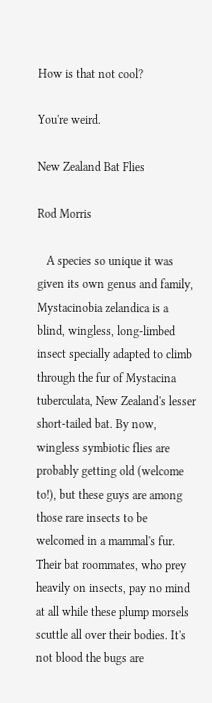How is that not cool?

You're weird.

New Zealand Bat Flies

Rod Morris

   A species so unique it was given its own genus and family, Mystacinobia zelandica is a blind, wingless, long-limbed insect specially adapted to climb through the fur of Mystacina tuberculata, New Zealand's lesser short-tailed bat. By now, wingless symbiotic flies are probably getting old (welcome to!), but these guys are among those rare insects to be welcomed in a mammal's fur. Their bat roommates, who prey heavily on insects, pay no mind at all while these plump morsels scuttle all over their bodies. It's not blood the bugs are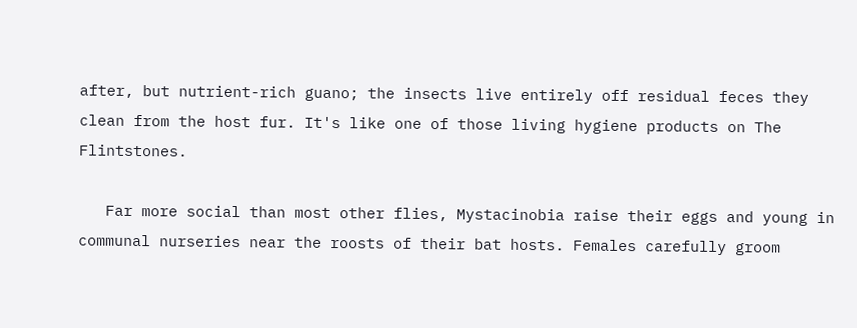after, but nutrient-rich guano; the insects live entirely off residual feces they clean from the host fur. It's like one of those living hygiene products on The Flintstones.

   Far more social than most other flies, Mystacinobia raise their eggs and young in communal nurseries near the roosts of their bat hosts. Females carefully groom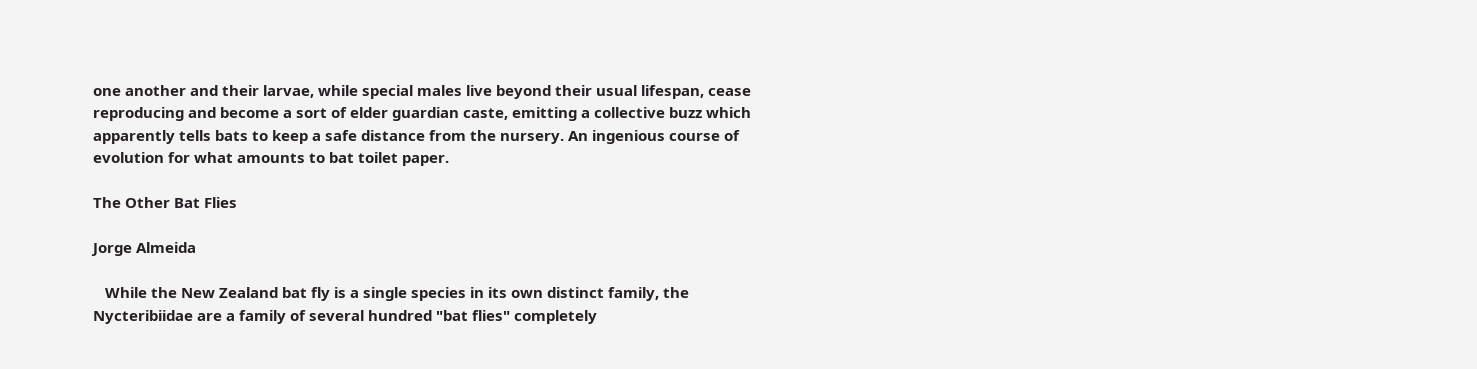one another and their larvae, while special males live beyond their usual lifespan, cease reproducing and become a sort of elder guardian caste, emitting a collective buzz which apparently tells bats to keep a safe distance from the nursery. An ingenious course of evolution for what amounts to bat toilet paper.

The Other Bat Flies

Jorge Almeida

   While the New Zealand bat fly is a single species in its own distinct family, the Nycteribiidae are a family of several hundred "bat flies" completely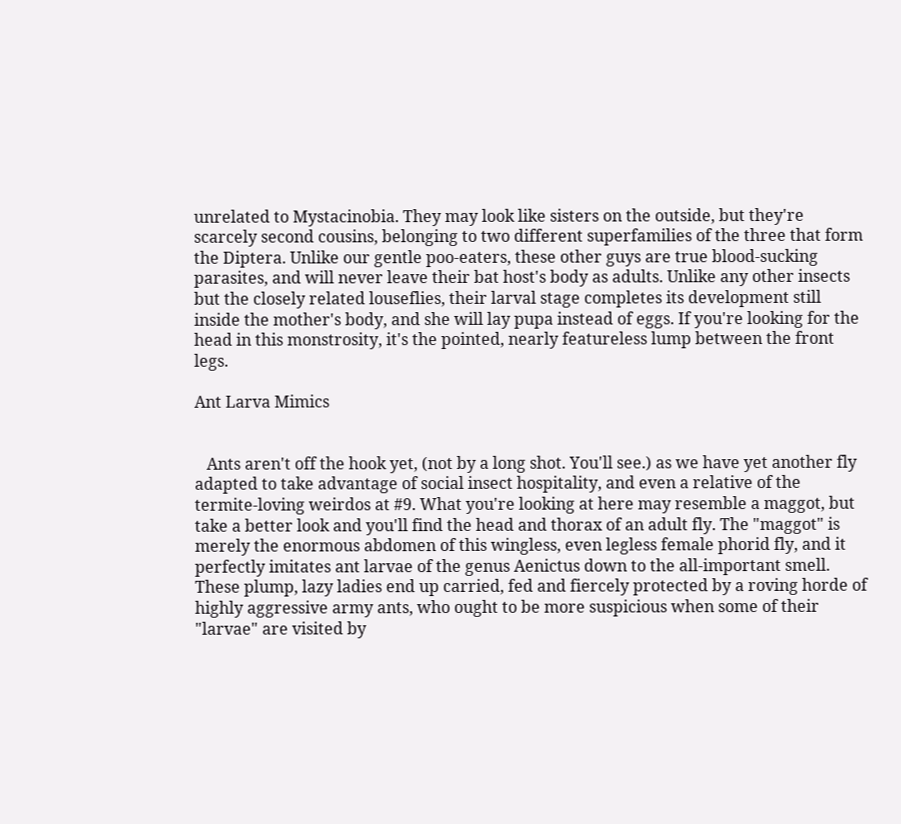unrelated to Mystacinobia. They may look like sisters on the outside, but they're scarcely second cousins, belonging to two different superfamilies of the three that form the Diptera. Unlike our gentle poo-eaters, these other guys are true blood-sucking parasites, and will never leave their bat host's body as adults. Unlike any other insects but the closely related louseflies, their larval stage completes its development still inside the mother's body, and she will lay pupa instead of eggs. If you're looking for the head in this monstrosity, it's the pointed, nearly featureless lump between the front legs.

Ant Larva Mimics


   Ants aren't off the hook yet, (not by a long shot. You'll see.) as we have yet another fly adapted to take advantage of social insect hospitality, and even a relative of the termite-loving weirdos at #9. What you're looking at here may resemble a maggot, but take a better look and you'll find the head and thorax of an adult fly. The "maggot" is merely the enormous abdomen of this wingless, even legless female phorid fly, and it perfectly imitates ant larvae of the genus Aenictus down to the all-important smell. These plump, lazy ladies end up carried, fed and fiercely protected by a roving horde of highly aggressive army ants, who ought to be more suspicious when some of their "larvae" are visited by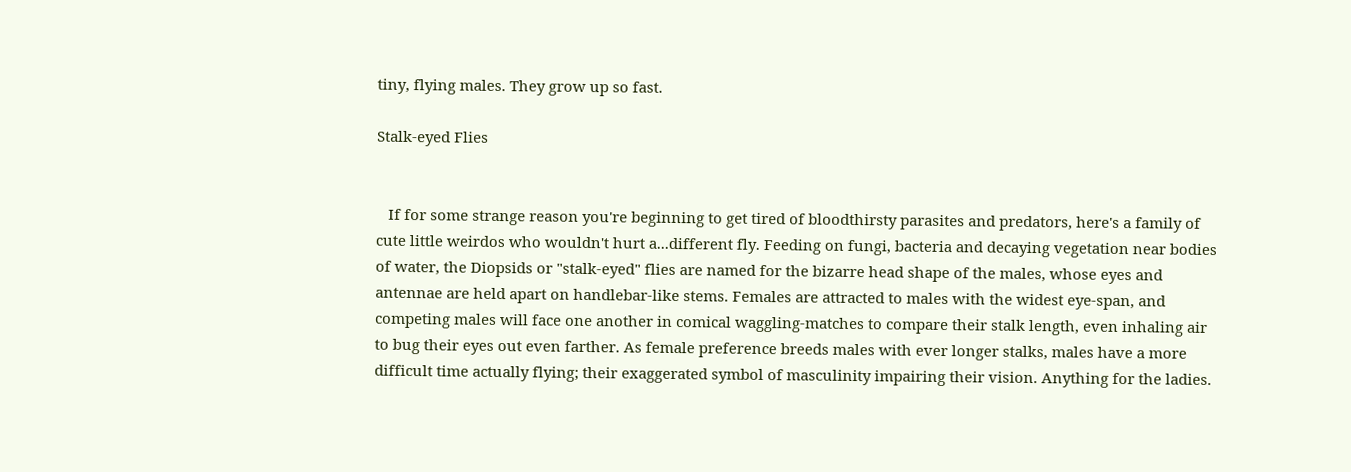tiny, flying males. They grow up so fast.

Stalk-eyed Flies


   If for some strange reason you're beginning to get tired of bloodthirsty parasites and predators, here's a family of cute little weirdos who wouldn't hurt a...different fly. Feeding on fungi, bacteria and decaying vegetation near bodies of water, the Diopsids or "stalk-eyed" flies are named for the bizarre head shape of the males, whose eyes and antennae are held apart on handlebar-like stems. Females are attracted to males with the widest eye-span, and competing males will face one another in comical waggling-matches to compare their stalk length, even inhaling air to bug their eyes out even farther. As female preference breeds males with ever longer stalks, males have a more difficult time actually flying; their exaggerated symbol of masculinity impairing their vision. Anything for the ladies.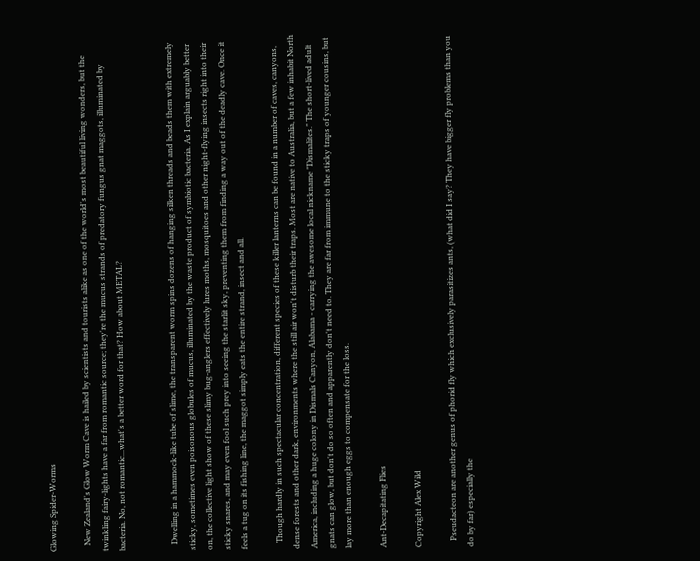Glowing Spider-Worms

   New Zealand's Glow Worm Cave is hailed by scientists and tourists alike as one of the world's most beautiful living wonders, but the twinkling fairy-lights have a far from romantic source; they're the mucus strands of predatory fungus gnat maggots, illuminated by bacteria. No, not romantic...what's a better word for that? How about METAL?


   Dwelling in a hammock-like tube of slime, the transparent worm spins dozens of hanging silken threads and beads them with extremely sticky, sometimes even poisonous globules of mucus, illuminated by the waste product of symbiotic bacteria. As I explain arguably better on, the collective light show of these slimy bug-anglers effectively lures moths, mosquitoes and other night-flying insects right into their sticky snares, and may even fool such prey into seeing the starlit sky, preventing them from finding a way out of the deadly cave. Once it feels a tug on its fishing line, the maggot simply eats the entire strand, insect and all.

   Though hardly in such spectacular concentration, different species of these killer lanterns can be found in a number of caves, canyons, dense forests and other dark, environments where the still air won't disturb their traps. Most are native to Australia, but a few inhabit North America, including a huge colony in Dismals Canyon, Alabama - carrying the awesome local nickname "Dismalites." The short-lived adult gnats can glow, but don't do so often and apparently don't need to. They are far from immune to the sticky traps of younger cousins, but lay more than enough eggs to compensate for the loss.

Ant-Decapitating Flies

Copyright Alex Wild

   Pseudacteon are another genus of phorid fly which exclusively parasitizes ants, (what did I say? They have bigger fly problems than you do by far) especially the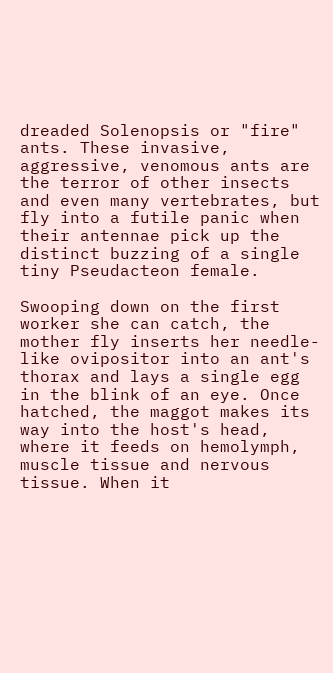dreaded Solenopsis or "fire" ants. These invasive, aggressive, venomous ants are the terror of other insects and even many vertebrates, but fly into a futile panic when their antennae pick up the distinct buzzing of a single tiny Pseudacteon female.

Swooping down on the first worker she can catch, the mother fly inserts her needle-like ovipositor into an ant's thorax and lays a single egg in the blink of an eye. Once hatched, the maggot makes its way into the host's head, where it feeds on hemolymph, muscle tissue and nervous tissue. When it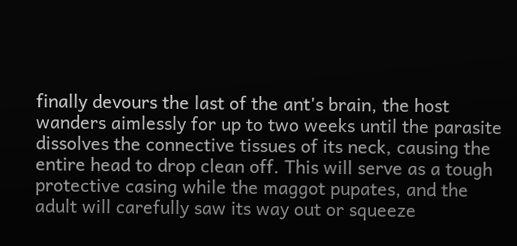finally devours the last of the ant's brain, the host wanders aimlessly for up to two weeks until the parasite dissolves the connective tissues of its neck, causing the entire head to drop clean off. This will serve as a tough protective casing while the maggot pupates, and the adult will carefully saw its way out or squeeze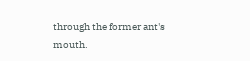through the former ant's mouth.